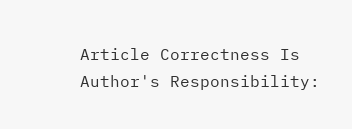Article Correctness Is Author's Responsibility: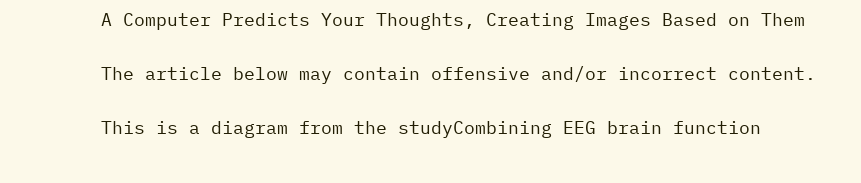A Computer Predicts Your Thoughts, Creating Images Based on Them

The article below may contain offensive and/or incorrect content.

This is a diagram from the studyCombining EEG brain function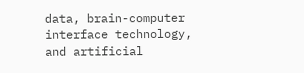data, brain-computer interface technology, and artificial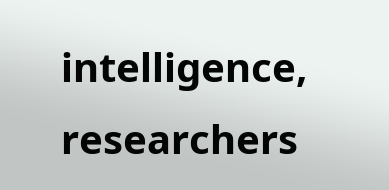intelligence, researchers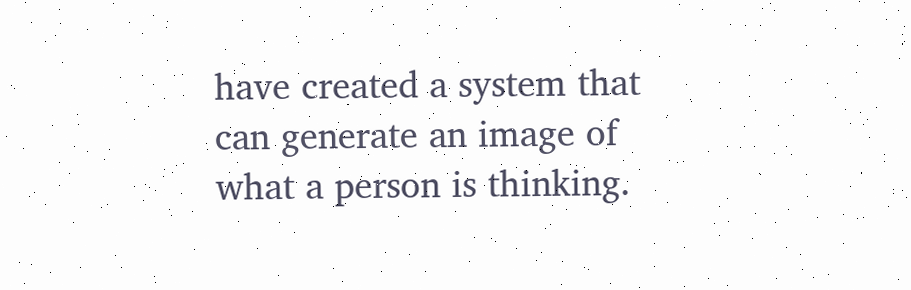have created a system that can generate an image of what a person is thinking.